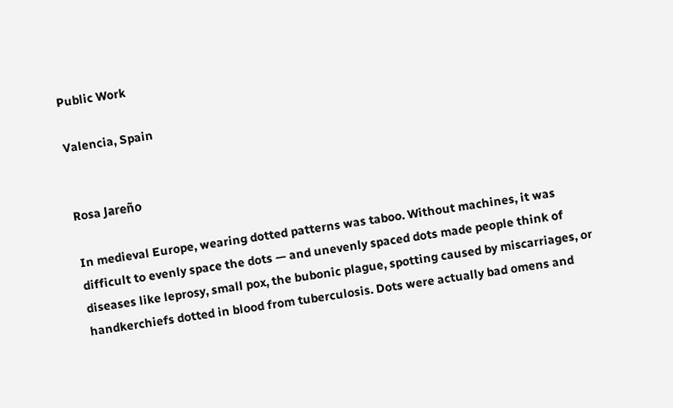Public Work

Valencia, Spain


Rosa Jareño

In medieval Europe, wearing dotted patterns was taboo. Without machines, it was difficult to evenly space the dots — and unevenly spaced dots made people think of diseases like leprosy, small pox, the bubonic plague, spotting caused by miscarriages, or handkerchiefs dotted in blood from tuberculosis. Dots were actually bad omens and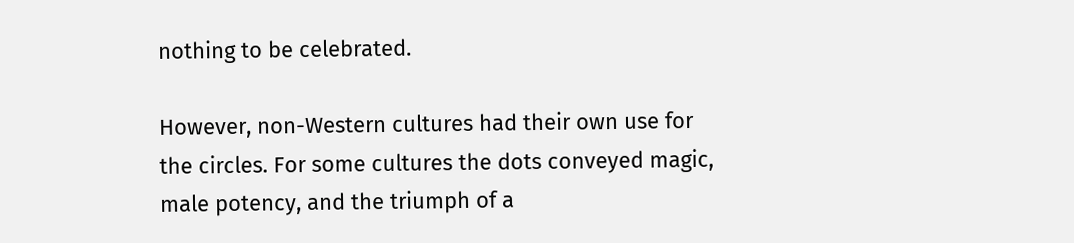nothing to be celebrated.

However, non-Western cultures had their own use for the circles. For some cultures the dots conveyed magic, male potency, and the triumph of a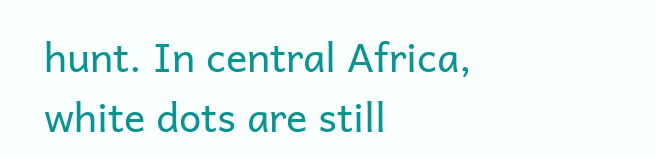hunt. In central Africa, white dots are still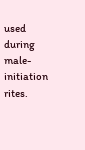used during male-initiation rites.